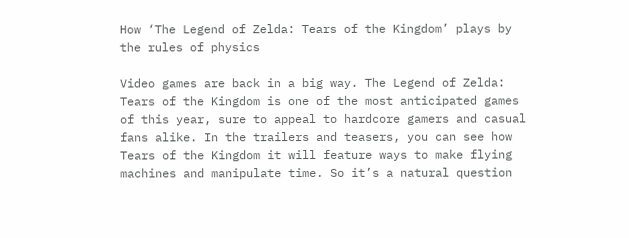How ‘The Legend of Zelda: Tears of the Kingdom’ plays by the rules of physics

Video games are back in a big way. The Legend of Zelda: Tears of the Kingdom is one of the most anticipated games of this year, sure to appeal to hardcore gamers and casual fans alike. In the trailers and teasers, you can see how Tears of the Kingdom it will feature ways to make flying machines and manipulate time. So it’s a natural question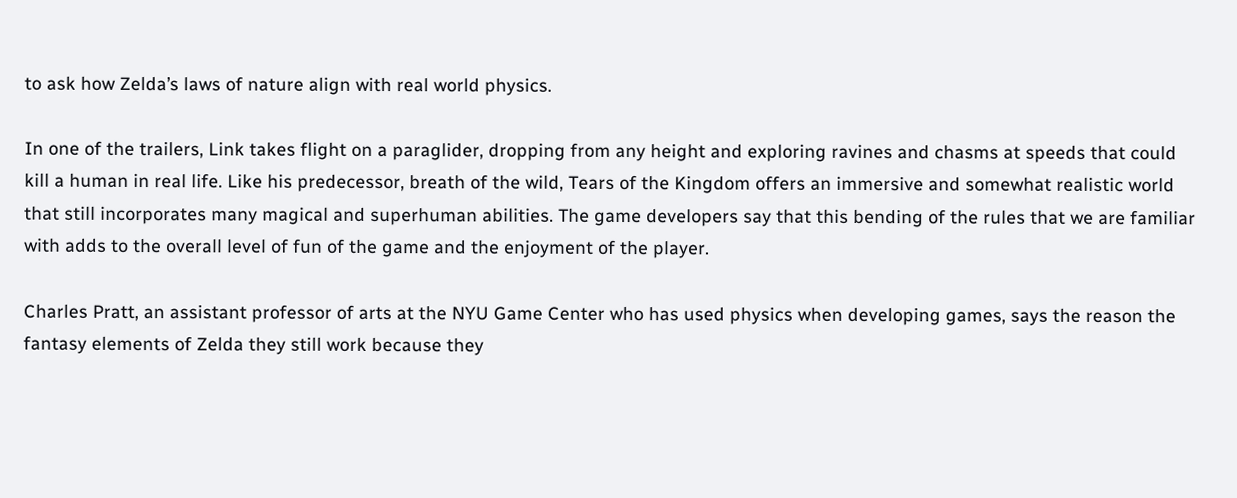to ask how Zelda’s laws of nature align with real world physics.

In one of the trailers, Link takes flight on a paraglider, dropping from any height and exploring ravines and chasms at speeds that could kill a human in real life. Like his predecessor, breath of the wild, Tears of the Kingdom offers an immersive and somewhat realistic world that still incorporates many magical and superhuman abilities. The game developers say that this bending of the rules that we are familiar with adds to the overall level of fun of the game and the enjoyment of the player.

Charles Pratt, an assistant professor of arts at the NYU Game Center who has used physics when developing games, says the reason the fantasy elements of Zelda they still work because they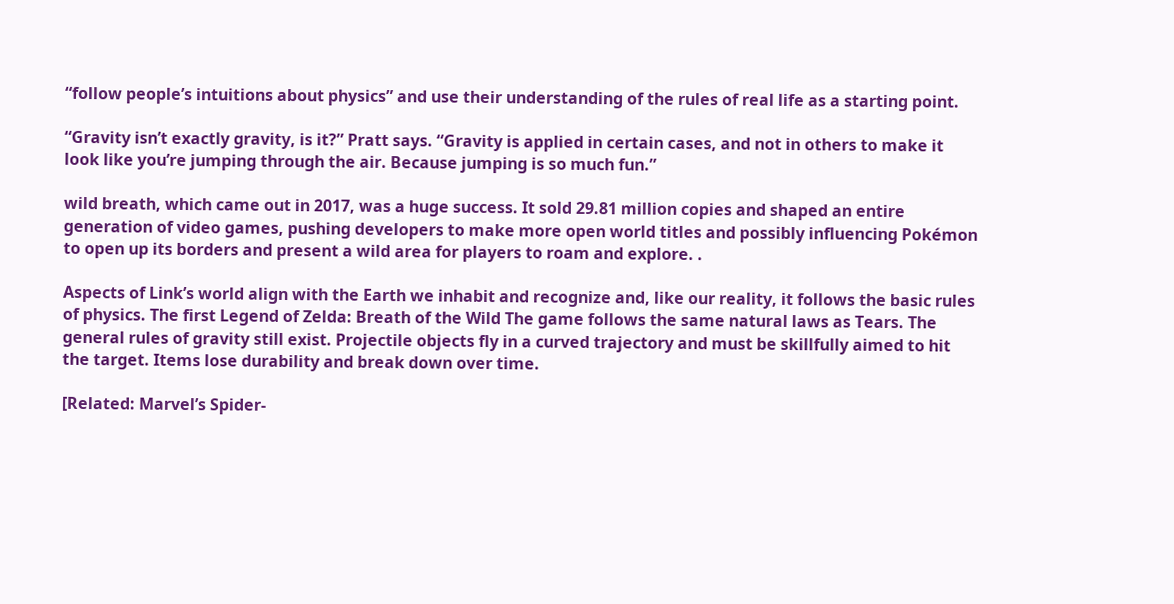“follow people’s intuitions about physics” and use their understanding of the rules of real life as a starting point.

“Gravity isn’t exactly gravity, is it?” Pratt says. “Gravity is applied in certain cases, and not in others to make it look like you’re jumping through the air. Because jumping is so much fun.”

wild breath, which came out in 2017, was a huge success. It sold 29.81 million copies and shaped an entire generation of video games, pushing developers to make more open world titles and possibly influencing Pokémon to open up its borders and present a wild area for players to roam and explore. .

Aspects of Link’s world align with the Earth we inhabit and recognize and, like our reality, it follows the basic rules of physics. The first Legend of Zelda: Breath of the Wild The game follows the same natural laws as Tears. The general rules of gravity still exist. Projectile objects fly in a curved trajectory and must be skillfully aimed to hit the target. Items lose durability and break down over time.

[Related: Marvel’s Spider-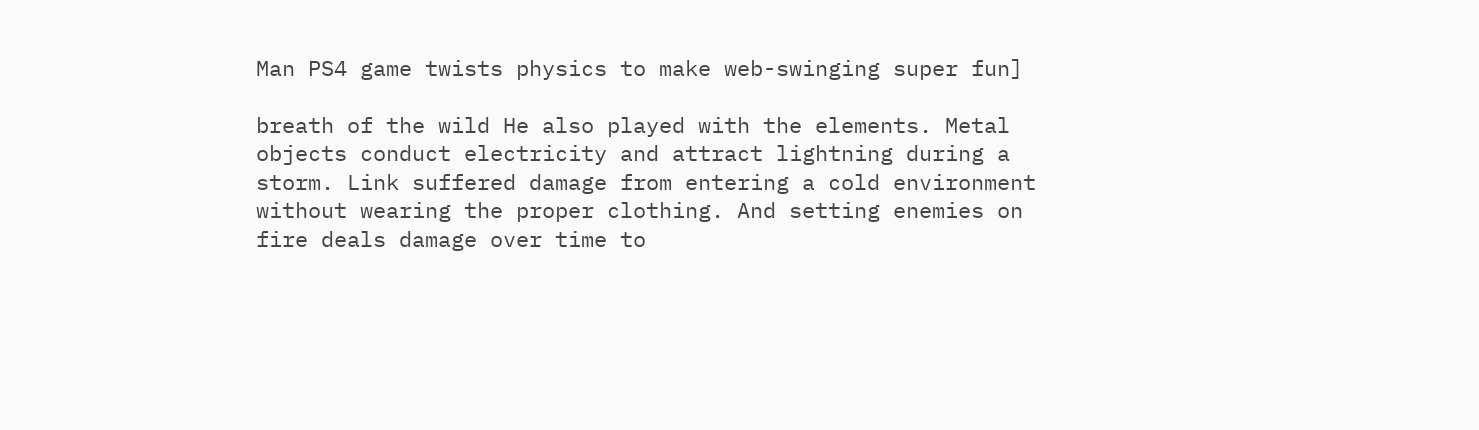Man PS4 game twists physics to make web-swinging super fun]

breath of the wild He also played with the elements. Metal objects conduct electricity and attract lightning during a storm. Link suffered damage from entering a cold environment without wearing the proper clothing. And setting enemies on fire deals damage over time to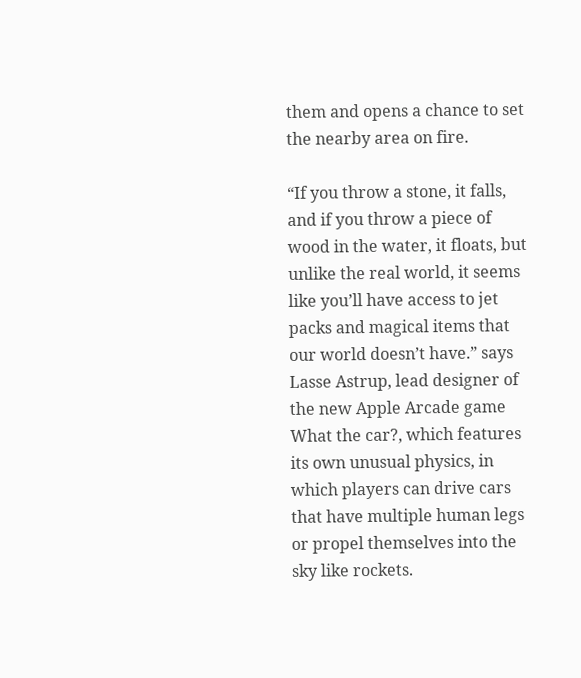them and opens a chance to set the nearby area on fire.

“If you throw a stone, it falls, and if you throw a piece of wood in the water, it floats, but unlike the real world, it seems like you’ll have access to jet packs and magical items that our world doesn’t have.” says Lasse Astrup, lead designer of the new Apple Arcade game What the car?, which features its own unusual physics, in which players can drive cars that have multiple human legs or propel themselves into the sky like rockets.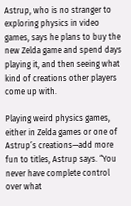Astrup, who is no stranger to exploring physics in video games, says he plans to buy the new Zelda game and spend days playing it, and then seeing what kind of creations other players come up with.

Playing weird physics games, either in Zelda games or one of Astrup’s creations—add more fun to titles, Astrup says. “You never have complete control over what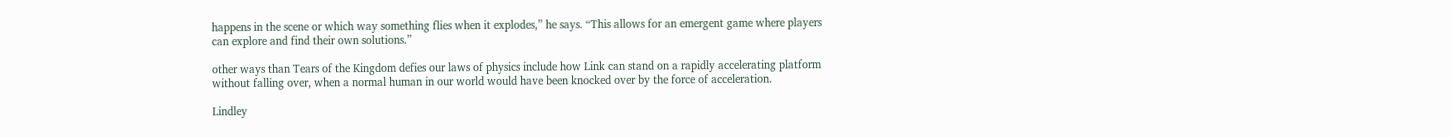happens in the scene or which way something flies when it explodes,” he says. “This allows for an emergent game where players can explore and find their own solutions.”

other ways than Tears of the Kingdom defies our laws of physics include how Link can stand on a rapidly accelerating platform without falling over, when a normal human in our world would have been knocked over by the force of acceleration.

Lindley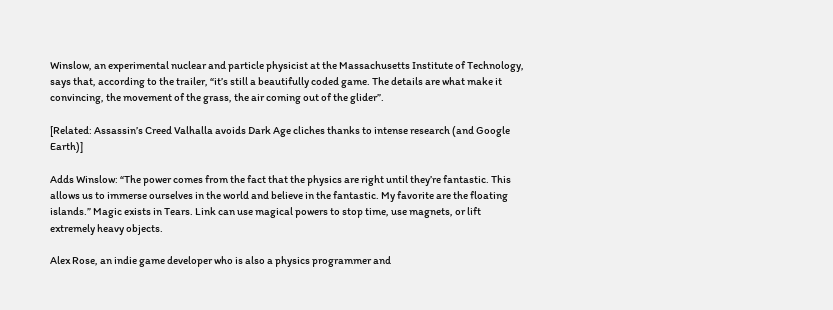Winslow, an experimental nuclear and particle physicist at the Massachusetts Institute of Technology, says that, according to the trailer, “it’s still a beautifully coded game. The details are what make it convincing, the movement of the grass, the air coming out of the glider”.

[Related: Assassin’s Creed Valhalla avoids Dark Age cliches thanks to intense research (and Google Earth)]

Adds Winslow: “The power comes from the fact that the physics are right until they’re fantastic. This allows us to immerse ourselves in the world and believe in the fantastic. My favorite are the floating islands.” Magic exists in Tears. Link can use magical powers to stop time, use magnets, or lift extremely heavy objects.

Alex Rose, an indie game developer who is also a physics programmer and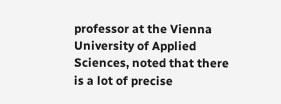professor at the Vienna University of Applied Sciences, noted that there is a lot of precise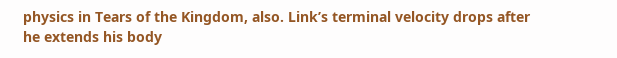physics in Tears of the Kingdom, also. Link’s terminal velocity drops after he extends his body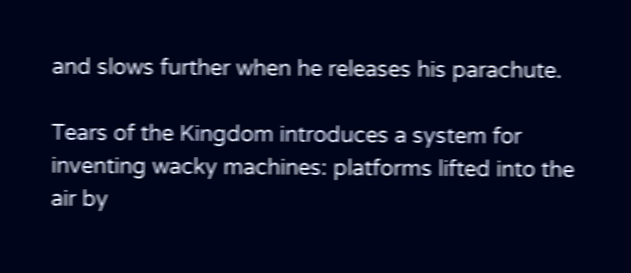and slows further when he releases his parachute.

Tears of the Kingdom introduces a system for inventing wacky machines: platforms lifted into the air by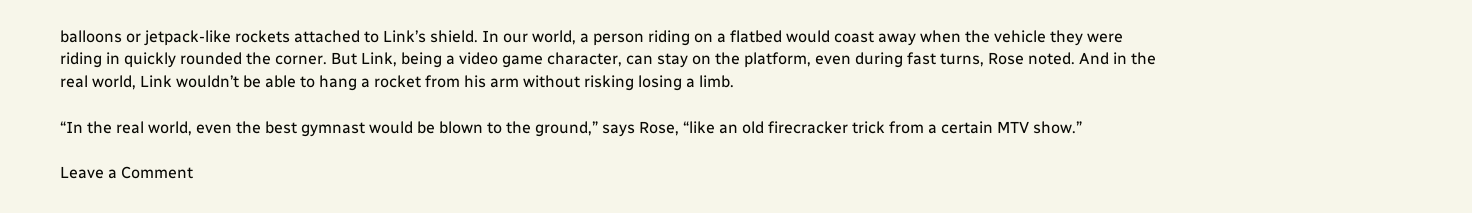balloons or jetpack-like rockets attached to Link’s shield. In our world, a person riding on a flatbed would coast away when the vehicle they were riding in quickly rounded the corner. But Link, being a video game character, can stay on the platform, even during fast turns, Rose noted. And in the real world, Link wouldn’t be able to hang a rocket from his arm without risking losing a limb.

“In the real world, even the best gymnast would be blown to the ground,” says Rose, “like an old firecracker trick from a certain MTV show.”

Leave a Comment